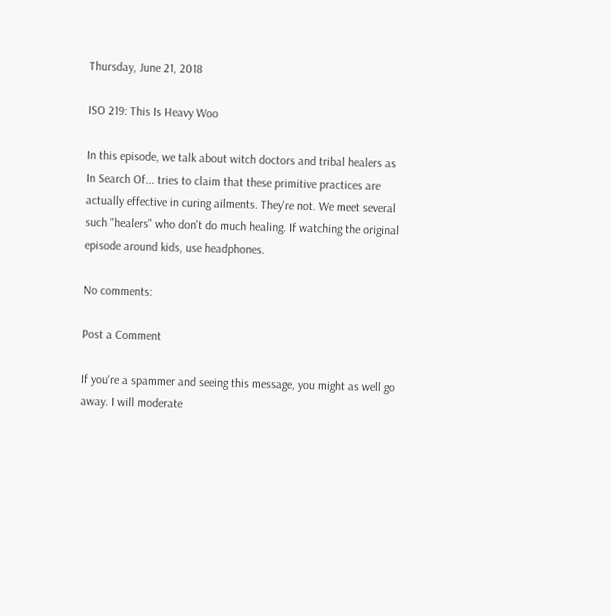Thursday, June 21, 2018

ISO 219: This Is Heavy Woo

In this episode, we talk about witch doctors and tribal healers as In Search Of... tries to claim that these primitive practices are actually effective in curing ailments. They're not. We meet several such "healers" who don't do much healing. If watching the original episode around kids, use headphones.

No comments:

Post a Comment

If you're a spammer and seeing this message, you might as well go away. I will moderate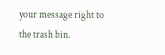your message right to the trash bin.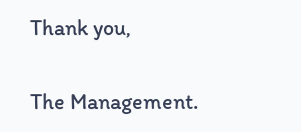Thank you,

The Management.